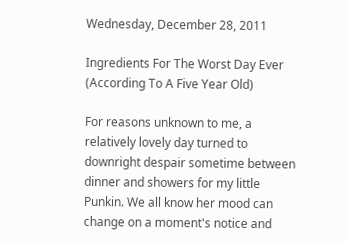Wednesday, December 28, 2011

Ingredients For The Worst Day Ever (According To A Five Year Old)

For reasons unknown to me, a relatively lovely day turned to downright despair sometime between dinner and showers for my little Punkin. We all know her mood can change on a moment's notice and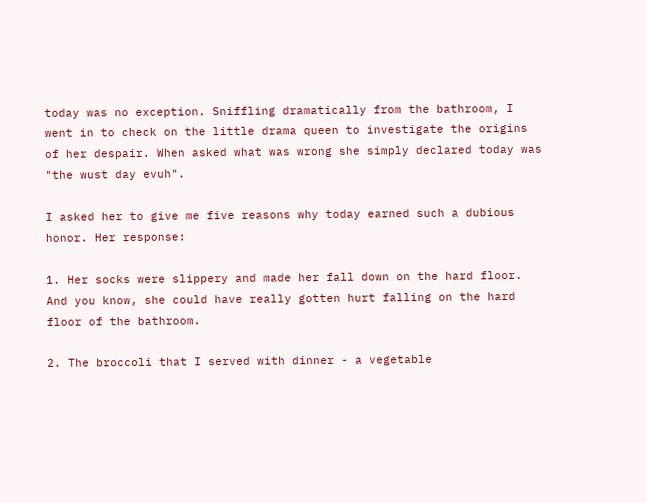today was no exception. Sniffling dramatically from the bathroom, I went in to check on the little drama queen to investigate the origins of her despair. When asked what was wrong she simply declared today was "the wust day evuh".

I asked her to give me five reasons why today earned such a dubious honor. Her response:

1. Her socks were slippery and made her fall down on the hard floor. And you know, she could have really gotten hurt falling on the hard floor of the bathroom.

2. The broccoli that I served with dinner - a vegetable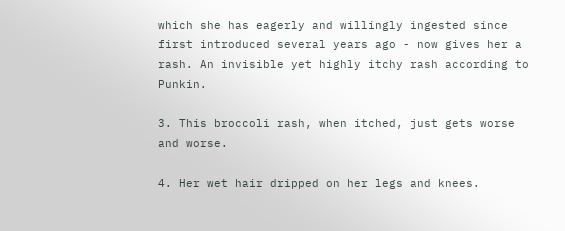which she has eagerly and willingly ingested since first introduced several years ago - now gives her a rash. An invisible yet highly itchy rash according to Punkin.

3. This broccoli rash, when itched, just gets worse and worse.

4. Her wet hair dripped on her legs and knees.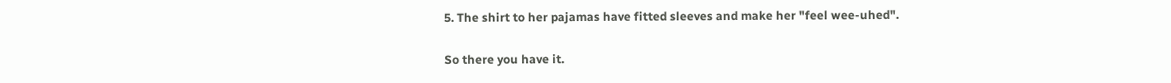5. The shirt to her pajamas have fitted sleeves and make her "feel wee-uhed".

So there you have it.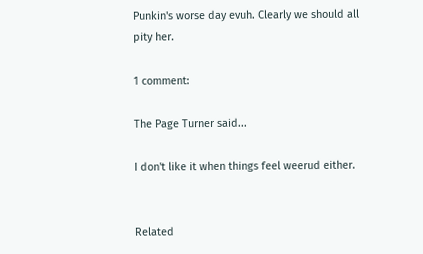Punkin's worse day evuh. Clearly we should all pity her.

1 comment:

The Page Turner said...

I don't like it when things feel weerud either.


Related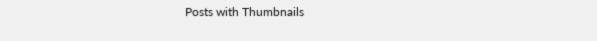Posts with Thumbnails